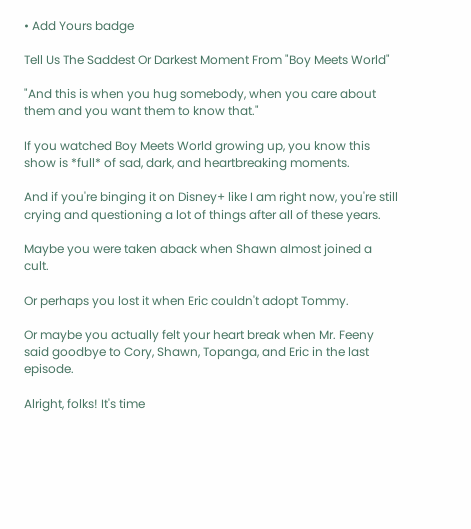• Add Yours badge

Tell Us The Saddest Or Darkest Moment From "Boy Meets World"

"And this is when you hug somebody, when you care about them and you want them to know that."

If you watched Boy Meets World growing up, you know this show is *full* of sad, dark, and heartbreaking moments.

And if you're binging it on Disney+ like I am right now, you're still crying and questioning a lot of things after all of these years.

Maybe you were taken aback when Shawn almost joined a cult.

Or perhaps you lost it when Eric couldn't adopt Tommy.

Or maybe you actually felt your heart break when Mr. Feeny said goodbye to Cory, Shawn, Topanga, and Eric in the last episode.

Alright, folks! It's time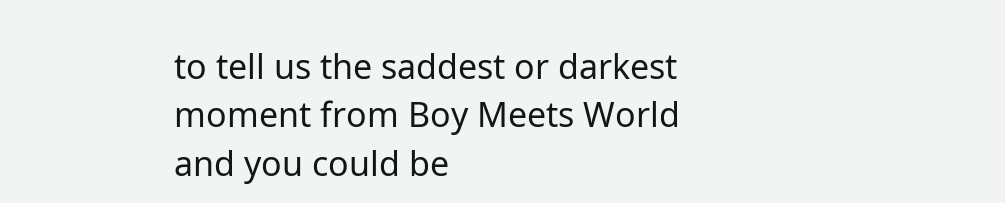to tell us the saddest or darkest moment from Boy Meets World and you could be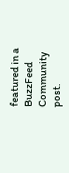featured in a BuzzFeed Community post.